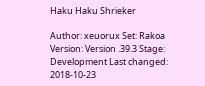Haku Haku Shrieker

Author: xeuorux Set: Rakoa Version: Version .39.3 Stage: Development Last changed: 2018-10-23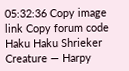05:32:36 Copy image link Copy forum code
Haku Haku Shrieker
Creature — Harpy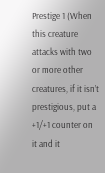Prestige 1 (When this creature attacks with two or more other creatures, if it isn’t prestigious, put a +1/+1 counter on it and it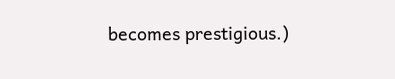becomes prestigious.)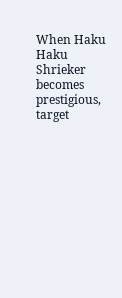When Haku Haku Shrieker becomes prestigious, target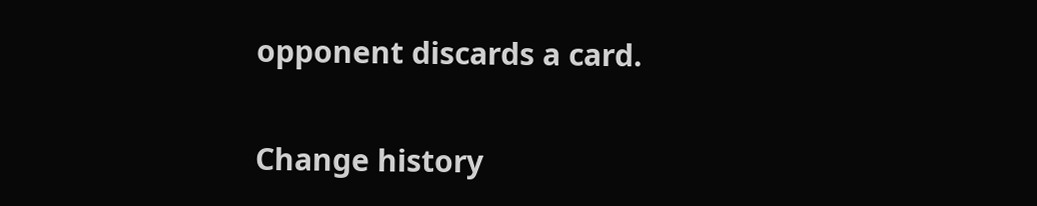opponent discards a card.

Change history